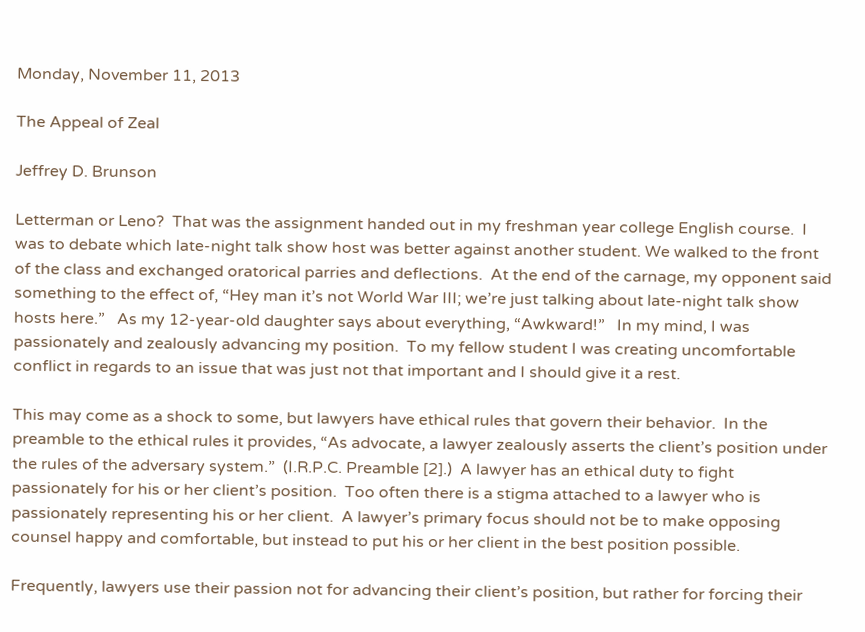Monday, November 11, 2013

The Appeal of Zeal

Jeffrey D. Brunson

Letterman or Leno?  That was the assignment handed out in my freshman year college English course.  I was to debate which late-night talk show host was better against another student. We walked to the front of the class and exchanged oratorical parries and deflections.  At the end of the carnage, my opponent said something to the effect of, “Hey man it’s not World War III; we’re just talking about late-night talk show hosts here.”   As my 12-year-old daughter says about everything, “Awkward!”   In my mind, I was passionately and zealously advancing my position.  To my fellow student I was creating uncomfortable conflict in regards to an issue that was just not that important and I should give it a rest.

This may come as a shock to some, but lawyers have ethical rules that govern their behavior.  In the preamble to the ethical rules it provides, “As advocate, a lawyer zealously asserts the client’s position under the rules of the adversary system.”  (I.R.P.C. Preamble [2].)  A lawyer has an ethical duty to fight passionately for his or her client’s position.  Too often there is a stigma attached to a lawyer who is passionately representing his or her client.  A lawyer’s primary focus should not be to make opposing counsel happy and comfortable, but instead to put his or her client in the best position possible.

Frequently, lawyers use their passion not for advancing their client’s position, but rather for forcing their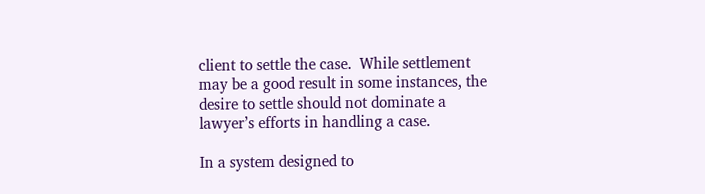client to settle the case.  While settlement may be a good result in some instances, the desire to settle should not dominate a lawyer’s efforts in handling a case.

In a system designed to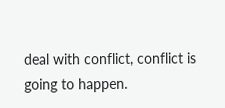deal with conflict, conflict is going to happen.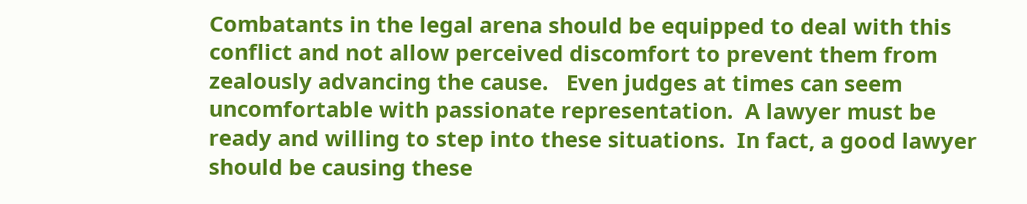Combatants in the legal arena should be equipped to deal with this conflict and not allow perceived discomfort to prevent them from zealously advancing the cause.   Even judges at times can seem uncomfortable with passionate representation.  A lawyer must be ready and willing to step into these situations.  In fact, a good lawyer should be causing these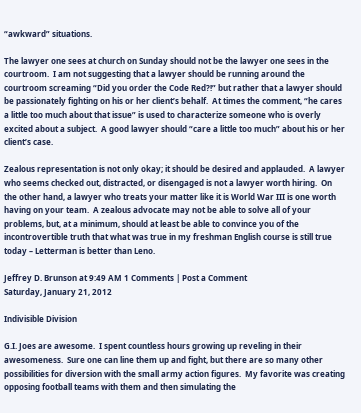“awkward” situations.

The lawyer one sees at church on Sunday should not be the lawyer one sees in the courtroom.  I am not suggesting that a lawyer should be running around the courtroom screaming “Did you order the Code Red?!” but rather that a lawyer should be passionately fighting on his or her client’s behalf.  At times the comment, “he cares a little too much about that issue” is used to characterize someone who is overly excited about a subject.  A good lawyer should “care a little too much” about his or her client’s case.

Zealous representation is not only okay; it should be desired and applauded.  A lawyer who seems checked out, distracted, or disengaged is not a lawyer worth hiring.  On the other hand, a lawyer who treats your matter like it is World War III is one worth having on your team.  A zealous advocate may not be able to solve all of your problems, but, at a minimum, should at least be able to convince you of the incontrovertible truth that what was true in my freshman English course is still true today – Letterman is better than Leno.

Jeffrey D. Brunson at 9:49 AM 1 Comments | Post a Comment
Saturday, January 21, 2012

Indivisible Division

G.I. Joes are awesome.  I spent countless hours growing up reveling in their awesomeness.  Sure one can line them up and fight, but there are so many other possibilities for diversion with the small army action figures.  My favorite was creating opposing football teams with them and then simulating the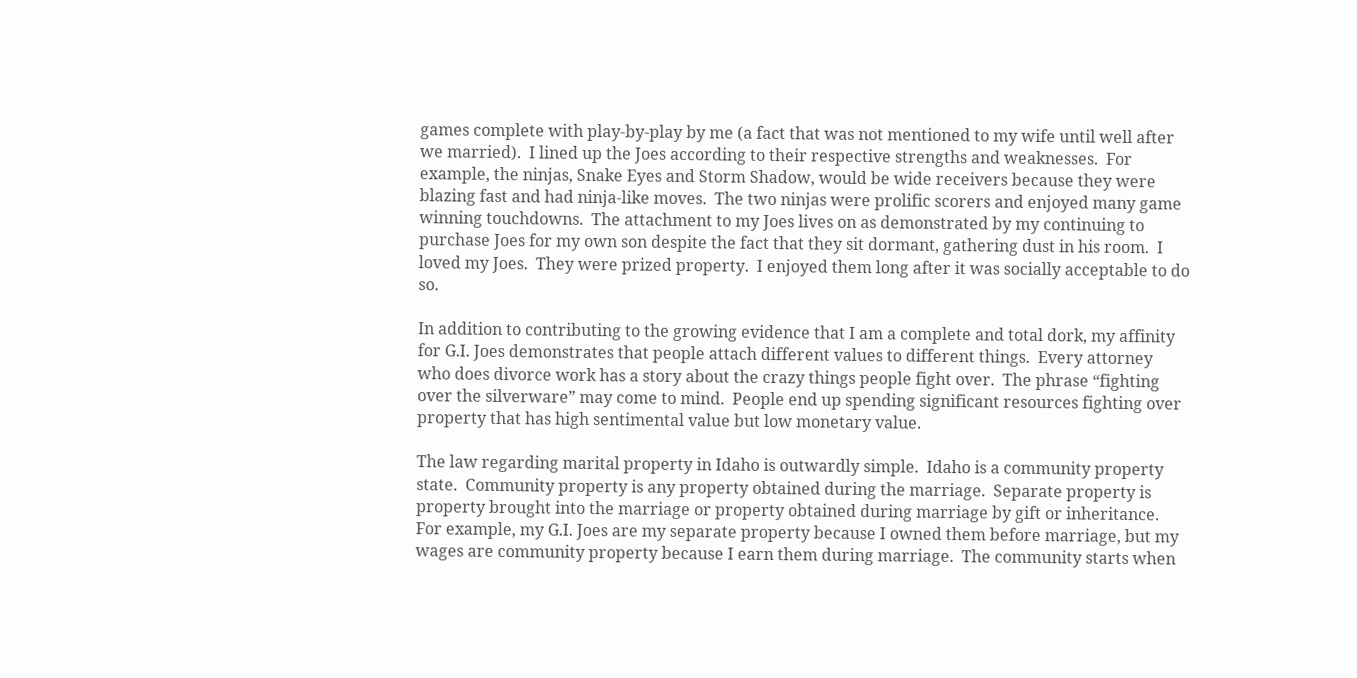games complete with play-by-play by me (a fact that was not mentioned to my wife until well after we married).  I lined up the Joes according to their respective strengths and weaknesses.  For example, the ninjas, Snake Eyes and Storm Shadow, would be wide receivers because they were blazing fast and had ninja-like moves.  The two ninjas were prolific scorers and enjoyed many game winning touchdowns.  The attachment to my Joes lives on as demonstrated by my continuing to purchase Joes for my own son despite the fact that they sit dormant, gathering dust in his room.  I loved my Joes.  They were prized property.  I enjoyed them long after it was socially acceptable to do so.

In addition to contributing to the growing evidence that I am a complete and total dork, my affinity for G.I. Joes demonstrates that people attach different values to different things.  Every attorney who does divorce work has a story about the crazy things people fight over.  The phrase “fighting over the silverware” may come to mind.  People end up spending significant resources fighting over property that has high sentimental value but low monetary value.

The law regarding marital property in Idaho is outwardly simple.  Idaho is a community property state.  Community property is any property obtained during the marriage.  Separate property is property brought into the marriage or property obtained during marriage by gift or inheritance.  For example, my G.I. Joes are my separate property because I owned them before marriage, but my wages are community property because I earn them during marriage.  The community starts when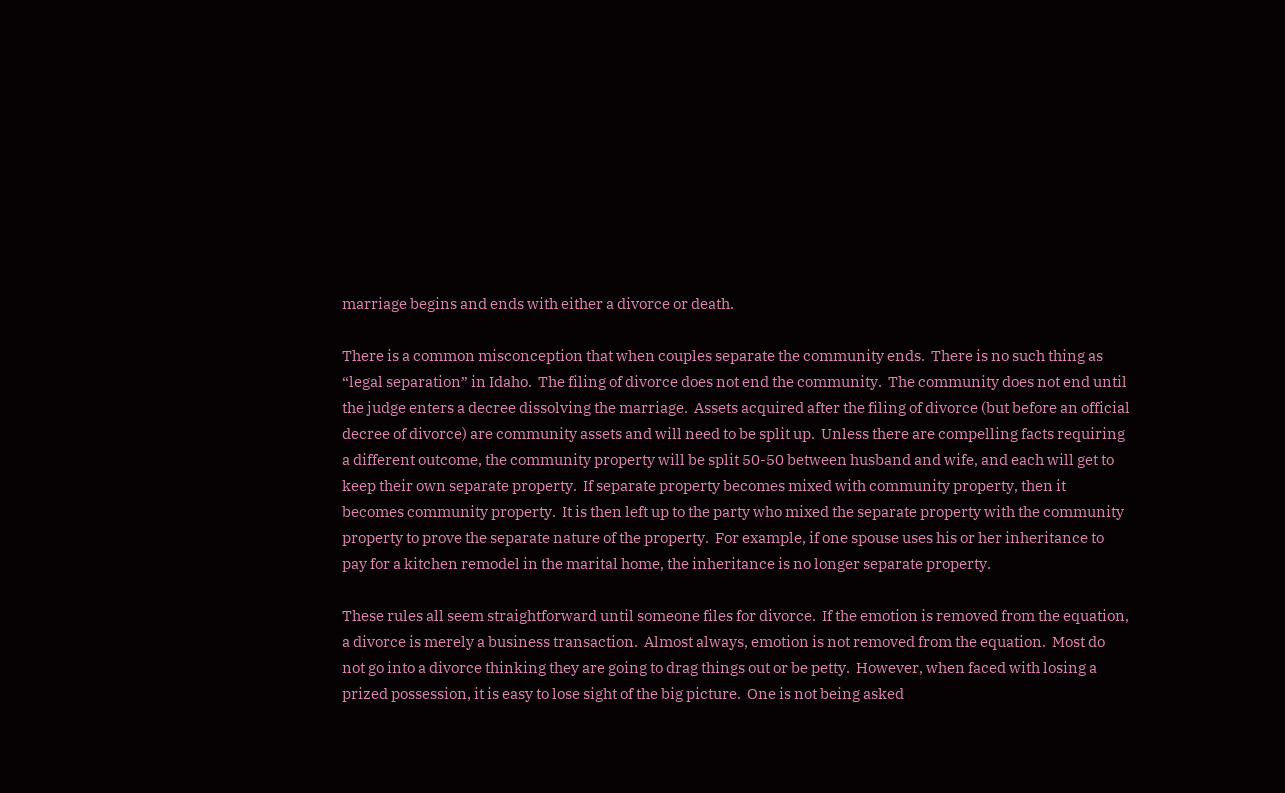marriage begins and ends with either a divorce or death.

There is a common misconception that when couples separate the community ends.  There is no such thing as “legal separation” in Idaho.  The filing of divorce does not end the community.  The community does not end until the judge enters a decree dissolving the marriage.  Assets acquired after the filing of divorce (but before an official decree of divorce) are community assets and will need to be split up.  Unless there are compelling facts requiring a different outcome, the community property will be split 50-50 between husband and wife, and each will get to keep their own separate property.  If separate property becomes mixed with community property, then it becomes community property.  It is then left up to the party who mixed the separate property with the community property to prove the separate nature of the property.  For example, if one spouse uses his or her inheritance to pay for a kitchen remodel in the marital home, the inheritance is no longer separate property.

These rules all seem straightforward until someone files for divorce.  If the emotion is removed from the equation, a divorce is merely a business transaction.  Almost always, emotion is not removed from the equation.  Most do not go into a divorce thinking they are going to drag things out or be petty.  However, when faced with losing a prized possession, it is easy to lose sight of the big picture.  One is not being asked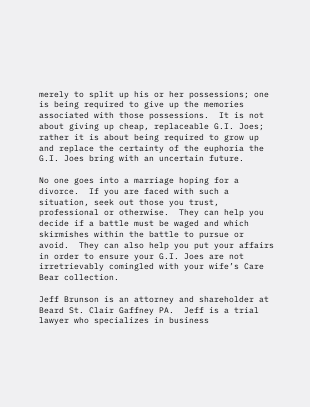merely to split up his or her possessions; one is being required to give up the memories associated with those possessions.  It is not about giving up cheap, replaceable G.I. Joes; rather it is about being required to grow up and replace the certainty of the euphoria the G.I. Joes bring with an uncertain future.

No one goes into a marriage hoping for a divorce.  If you are faced with such a situation, seek out those you trust, professional or otherwise.  They can help you decide if a battle must be waged and which skirmishes within the battle to pursue or avoid.  They can also help you put your affairs in order to ensure your G.I. Joes are not irretrievably comingled with your wife’s Care Bear collection.

Jeff Brunson is an attorney and shareholder at Beard St. Clair Gaffney PA.  Jeff is a trial lawyer who specializes in business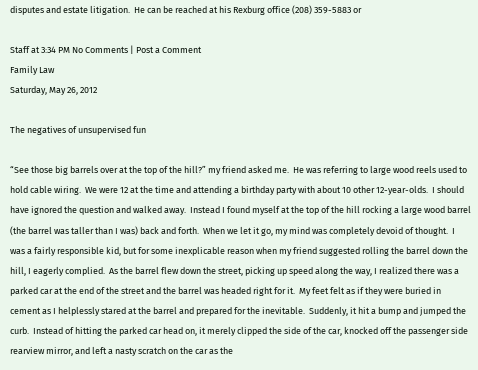disputes and estate litigation.  He can be reached at his Rexburg office (208) 359-5883 or

Staff at 3:34 PM No Comments | Post a Comment
Family Law
Saturday, May 26, 2012

The negatives of unsupervised fun

“See those big barrels over at the top of the hill?” my friend asked me.  He was referring to large wood reels used to hold cable wiring.  We were 12 at the time and attending a birthday party with about 10 other 12-year-olds.  I should have ignored the question and walked away.  Instead I found myself at the top of the hill rocking a large wood barrel (the barrel was taller than I was) back and forth.  When we let it go, my mind was completely devoid of thought.  I was a fairly responsible kid, but for some inexplicable reason when my friend suggested rolling the barrel down the hill, I eagerly complied.  As the barrel flew down the street, picking up speed along the way, I realized there was a parked car at the end of the street and the barrel was headed right for it.  My feet felt as if they were buried in cement as I helplessly stared at the barrel and prepared for the inevitable.  Suddenly, it hit a bump and jumped the curb.  Instead of hitting the parked car head on, it merely clipped the side of the car, knocked off the passenger side rearview mirror, and left a nasty scratch on the car as the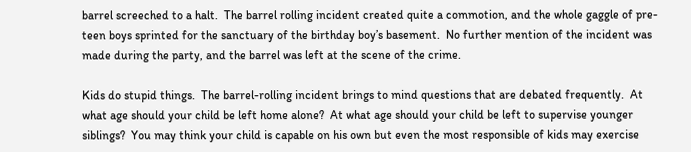barrel screeched to a halt.  The barrel rolling incident created quite a commotion, and the whole gaggle of pre-teen boys sprinted for the sanctuary of the birthday boy’s basement.  No further mention of the incident was made during the party, and the barrel was left at the scene of the crime.

Kids do stupid things.  The barrel-rolling incident brings to mind questions that are debated frequently.  At what age should your child be left home alone?  At what age should your child be left to supervise younger siblings?  You may think your child is capable on his own but even the most responsible of kids may exercise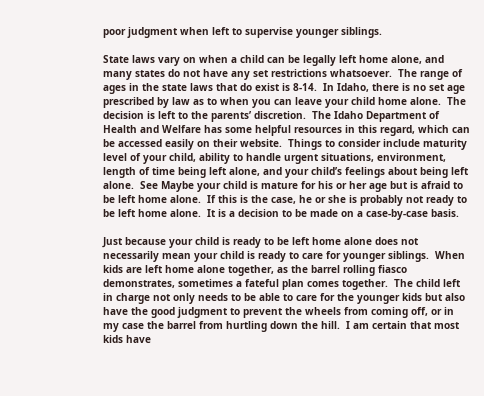poor judgment when left to supervise younger siblings.

State laws vary on when a child can be legally left home alone, and many states do not have any set restrictions whatsoever.  The range of ages in the state laws that do exist is 8-14.  In Idaho, there is no set age prescribed by law as to when you can leave your child home alone.  The decision is left to the parents’ discretion.  The Idaho Department of Health and Welfare has some helpful resources in this regard, which can be accessed easily on their website.  Things to consider include maturity level of your child, ability to handle urgent situations, environment, length of time being left alone, and your child’s feelings about being left alone.  See Maybe your child is mature for his or her age but is afraid to be left home alone.  If this is the case, he or she is probably not ready to be left home alone.  It is a decision to be made on a case-by-case basis.

Just because your child is ready to be left home alone does not necessarily mean your child is ready to care for younger siblings.  When kids are left home alone together, as the barrel rolling fiasco demonstrates, sometimes a fateful plan comes together.  The child left in charge not only needs to be able to care for the younger kids but also have the good judgment to prevent the wheels from coming off, or in my case the barrel from hurtling down the hill.  I am certain that most kids have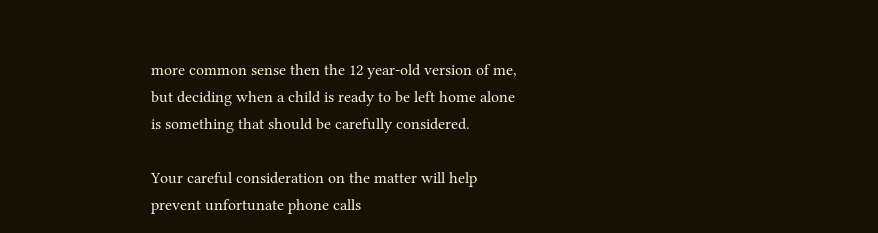more common sense then the 12 year-old version of me, but deciding when a child is ready to be left home alone is something that should be carefully considered.

Your careful consideration on the matter will help prevent unfortunate phone calls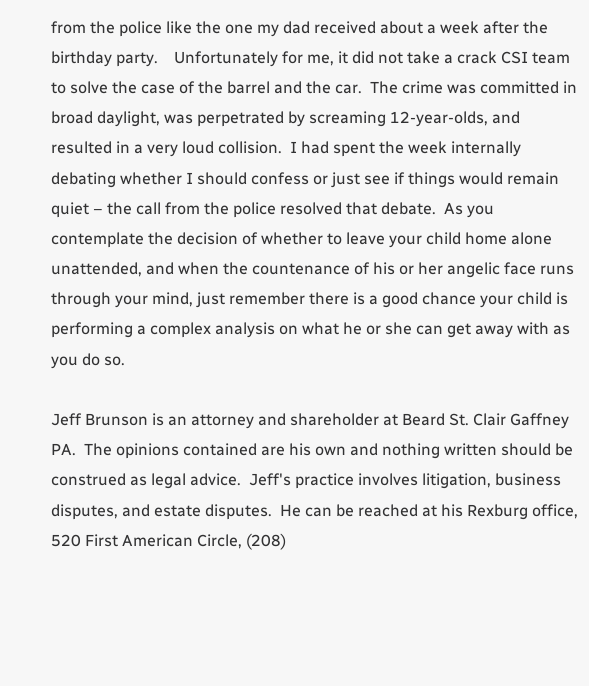from the police like the one my dad received about a week after the birthday party.    Unfortunately for me, it did not take a crack CSI team to solve the case of the barrel and the car.  The crime was committed in broad daylight, was perpetrated by screaming 12-year-olds, and resulted in a very loud collision.  I had spent the week internally debating whether I should confess or just see if things would remain quiet – the call from the police resolved that debate.  As you contemplate the decision of whether to leave your child home alone unattended, and when the countenance of his or her angelic face runs through your mind, just remember there is a good chance your child is performing a complex analysis on what he or she can get away with as you do so.

Jeff Brunson is an attorney and shareholder at Beard St. Clair Gaffney PA.  The opinions contained are his own and nothing written should be construed as legal advice.  Jeff's practice involves litigation, business disputes, and estate disputes.  He can be reached at his Rexburg office, 520 First American Circle, (208)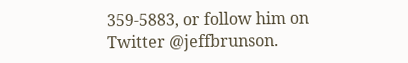359-5883, or follow him on Twitter @jeffbrunson.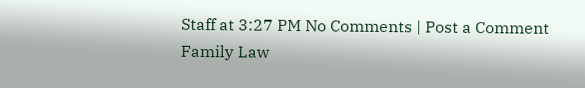Staff at 3:27 PM No Comments | Post a Comment
Family Law